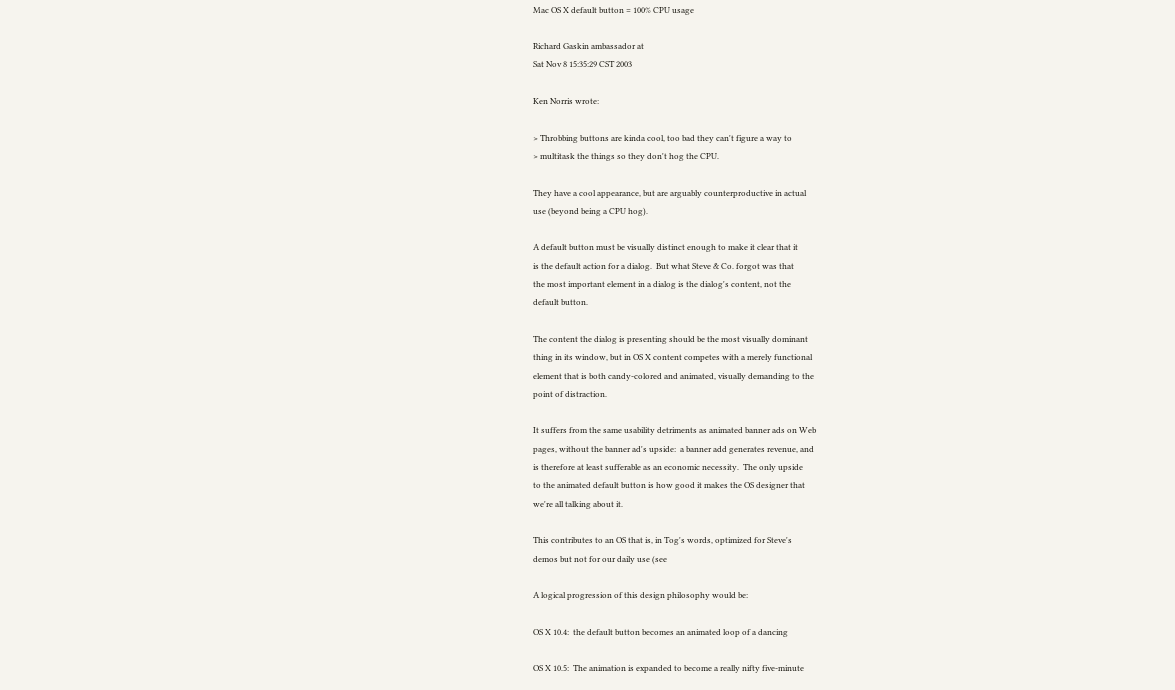Mac OS X default button = 100% CPU usage

Richard Gaskin ambassador at
Sat Nov 8 15:35:29 CST 2003

Ken Norris wrote:

> Throbbing buttons are kinda cool, too bad they can't figure a way to
> multitask the things so they don't hog the CPU.

They have a cool appearance, but are arguably counterproductive in actual
use (beyond being a CPU hog).

A default button must be visually distinct enough to make it clear that it
is the default action for a dialog.  But what Steve & Co. forgot was that
the most important element in a dialog is the dialog's content, not the
default button.

The content the dialog is presenting should be the most visually dominant
thing in its window, but in OS X content competes with a merely functional
element that is both candy-colored and animated, visually demanding to the
point of distraction.

It suffers from the same usability detriments as animated banner ads on Web
pages, without the banner ad's upside:  a banner add generates revenue, and
is therefore at least sufferable as an economic necessity.  The only upside
to the animated default button is how good it makes the OS designer that
we're all talking about it.

This contributes to an OS that is, in Tog's words, optimized for Steve's
demos but not for our daily use (see

A logical progression of this design philosophy would be:

OS X 10.4:  the default button becomes an animated loop of a dancing

OS X 10.5:  The animation is expanded to become a really nifty five-minute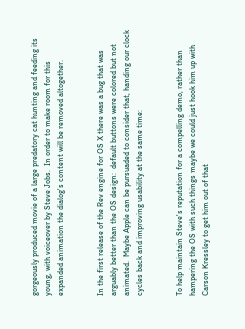gorgeously produced movie of a large predatory cat hunting and feeding its
young, with voiceover by Steve Jobs.  In order to make room for this
expanded animation the dialog's content will be removed altogether.


In the first release of the Rev engine for OS X there was a bug that was
arguably better than the OS design:  default buttons were colored but not
animated.  Maybe Apple can be pursuaded to consider that, handing our clock
cycles back and improving usability at the same time:


To help maintain Steve's reputation for a compelling demo, rather than
hampering the OS with such things maybe we could just hook him up with
Carson Kressley to get him out of that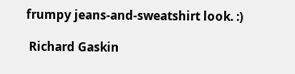frumpy jeans-and-sweatshirt look. :)

 Richard Gaskin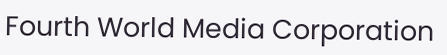Fourth World Media Corporation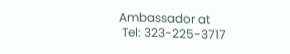Ambassador at
 Tel: 323-225-3717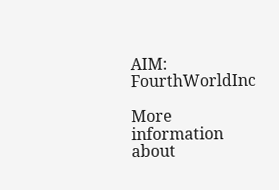AIM: FourthWorldInc

More information about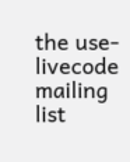the use-livecode mailing list